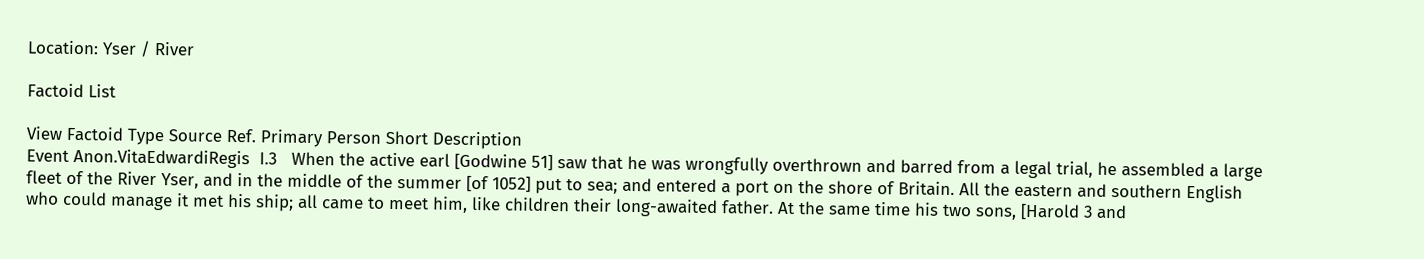Location: Yser / River

Factoid List

View Factoid Type Source Ref. Primary Person Short Description
Event Anon.VitaEdwardiRegis  I.3   When the active earl [Godwine 51] saw that he was wrongfully overthrown and barred from a legal trial, he assembled a large fleet of the River Yser, and in the middle of the summer [of 1052] put to sea; and entered a port on the shore of Britain. All the eastern and southern English who could manage it met his ship; all came to meet him, like children their long-awaited father. At the same time his two sons, [Harold 3 and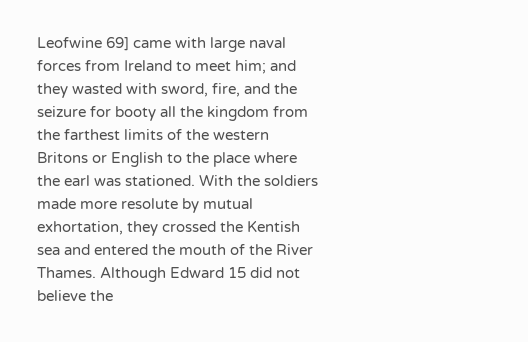Leofwine 69] came with large naval forces from Ireland to meet him; and they wasted with sword, fire, and the seizure for booty all the kingdom from the farthest limits of the western Britons or English to the place where the earl was stationed. With the soldiers made more resolute by mutual exhortation, they crossed the Kentish sea and entered the mouth of the River Thames. Although Edward 15 did not believe the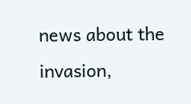news about the invasion,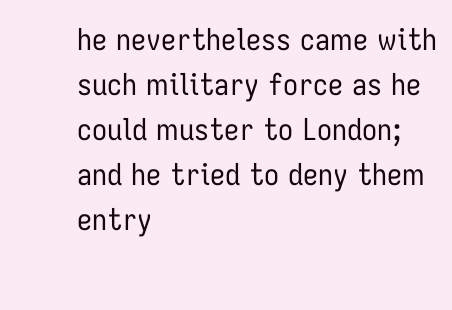he nevertheless came with such military force as he could muster to London; and he tried to deny them entry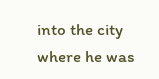into the city where he was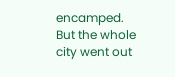encamped. But the whole city went out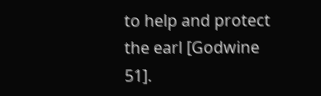to help and protect the earl [Godwine 51].